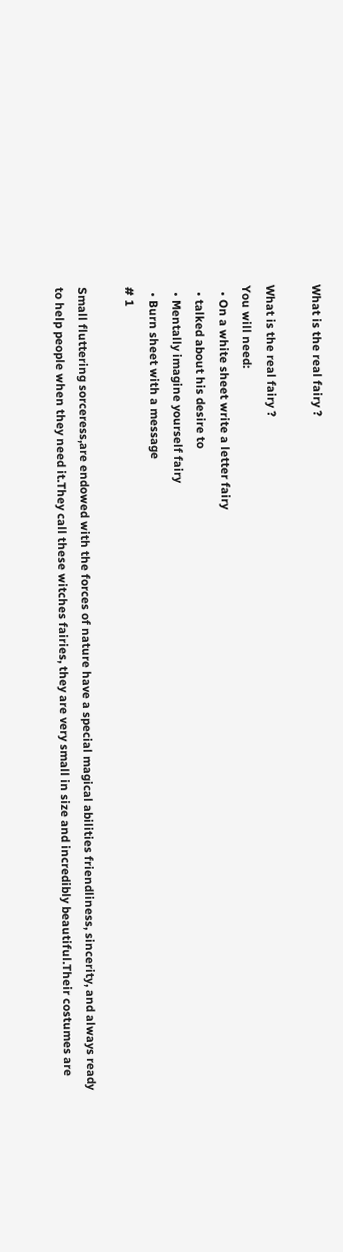What is the real fairy ?

What is the real fairy ?
You will need:
  • On a white sheet write a letter fairy
  • talked about his desire to
  • Mentally imagine yourself fairy
  • Burn sheet with a message
# 1

Small fluttering sorceress,are endowed with the forces of nature have a special magical abilities friendliness, sincerity, and always ready to help people when they need it.They call these witches fairies, they are very small in size and incredibly beautiful.Their costumes are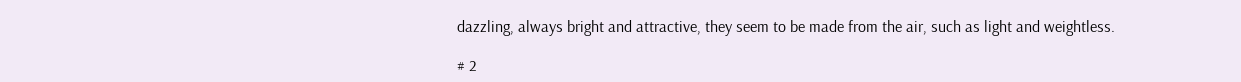dazzling, always bright and attractive, they seem to be made from the air, such as light and weightless.

# 2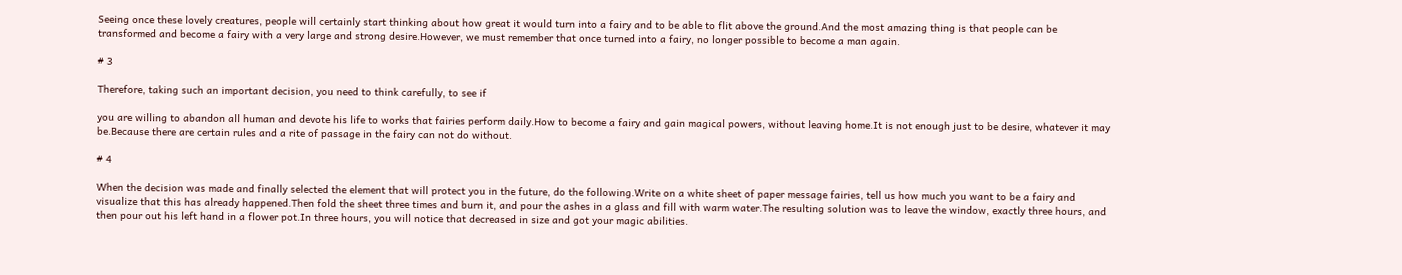Seeing once these lovely creatures, people will certainly start thinking about how great it would turn into a fairy and to be able to flit above the ground.And the most amazing thing is that people can be transformed and become a fairy with a very large and strong desire.However, we must remember that once turned into a fairy, no longer possible to become a man again.

# 3

Therefore, taking such an important decision, you need to think carefully, to see if

you are willing to abandon all human and devote his life to works that fairies perform daily.How to become a fairy and gain magical powers, without leaving home.It is not enough just to be desire, whatever it may be.Because there are certain rules and a rite of passage in the fairy can not do without.

# 4

When the decision was made and finally selected the element that will protect you in the future, do the following.Write on a white sheet of paper message fairies, tell us how much you want to be a fairy and visualize that this has already happened.Then fold the sheet three times and burn it, and pour the ashes in a glass and fill with warm water.The resulting solution was to leave the window, exactly three hours, and then pour out his left hand in a flower pot.In three hours, you will notice that decreased in size and got your magic abilities.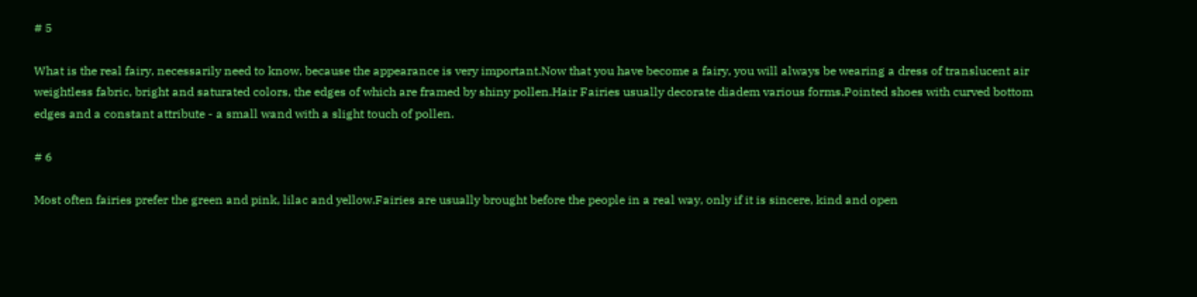# 5

What is the real fairy, necessarily need to know, because the appearance is very important.Now that you have become a fairy, you will always be wearing a dress of translucent air weightless fabric, bright and saturated colors, the edges of which are framed by shiny pollen.Hair Fairies usually decorate diadem various forms.Pointed shoes with curved bottom edges and a constant attribute - a small wand with a slight touch of pollen.

# 6

Most often fairies prefer the green and pink, lilac and yellow.Fairies are usually brought before the people in a real way, only if it is sincere, kind and open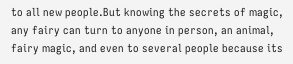to all new people.But knowing the secrets of magic, any fairy can turn to anyone in person, an animal, fairy magic, and even to several people because its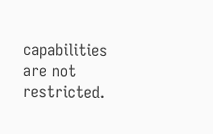capabilities are not restricted.